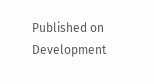Published on Development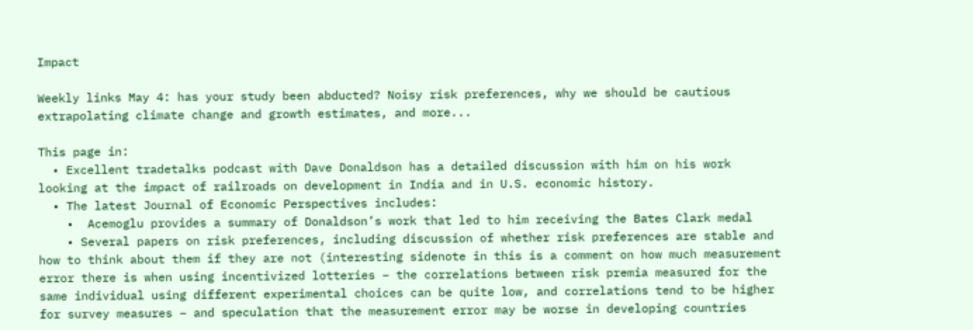Impact

Weekly links May 4: has your study been abducted? Noisy risk preferences, why we should be cautious extrapolating climate change and growth estimates, and more...

This page in:
  • Excellent tradetalks podcast with Dave Donaldson has a detailed discussion with him on his work looking at the impact of railroads on development in India and in U.S. economic history.
  • The latest Journal of Economic Perspectives includes:
    •  Acemoglu provides a summary of Donaldson’s work that led to him receiving the Bates Clark medal
    • Several papers on risk preferences, including discussion of whether risk preferences are stable and how to think about them if they are not (interesting sidenote in this is a comment on how much measurement error there is when using incentivized lotteries – the correlations between risk premia measured for the same individual using different experimental choices can be quite low, and correlations tend to be higher for survey measures – and speculation that the measurement error may be worse in developing countries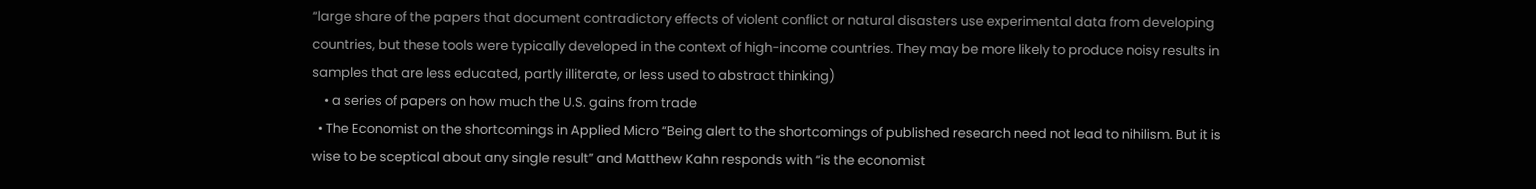“large share of the papers that document contradictory effects of violent conflict or natural disasters use experimental data from developing countries, but these tools were typically developed in the context of high-income countries. They may be more likely to produce noisy results in samples that are less educated, partly illiterate, or less used to abstract thinking)
    • a series of papers on how much the U.S. gains from trade
  • The Economist on the shortcomings in Applied Micro “Being alert to the shortcomings of published research need not lead to nihilism. But it is wise to be sceptical about any single result” and Matthew Kahn responds with “is the economist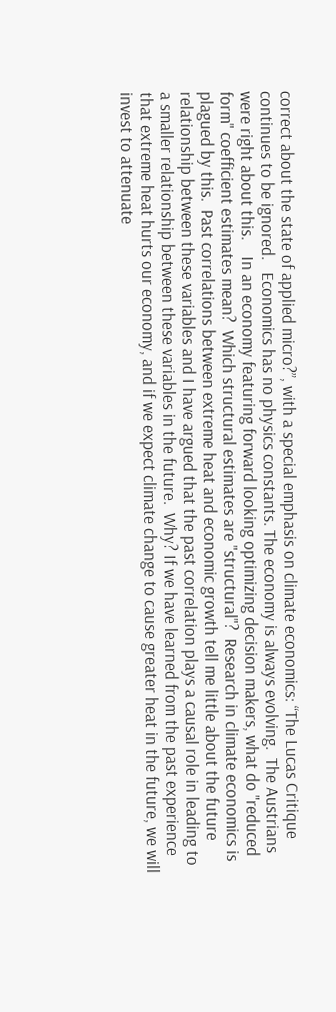correct about the state of applied micro?”, with a special emphasis on climate economics: “The Lucas Critique continues to be ignored.   Economics has no physics constants. The economy is always evolving.  The Austrians were right about this.    In an economy featuring forward looking optimizing decision makers, what do "reduced form" coefficient estimates mean?  Which structural estimates are "structural"?  Research in climate economics is plagued by this.  Past correlations between extreme heat and economic growth tell me little about the future relationship between these variables and I have argued that the past correlation plays a causal role in leading to a smaller relationship between these variables in the future.  Why? If we have learned from the past experience that extreme heat hurts our economy, and if we expect climate change to cause greater heat in the future, we will invest to attenuate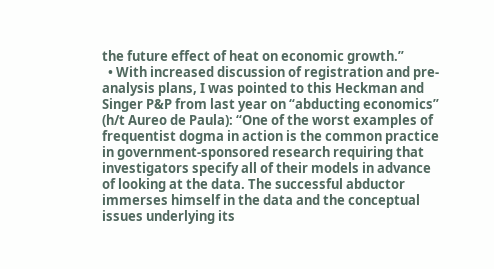the future effect of heat on economic growth.”
  • With increased discussion of registration and pre-analysis plans, I was pointed to this Heckman and Singer P&P from last year on “abducting economics” (h/t Aureo de Paula): “One of the worst examples of frequentist dogma in action is the common practice in government-sponsored research requiring that investigators specify all of their models in advance of looking at the data. The successful abductor immerses himself in the data and the conceptual issues underlying its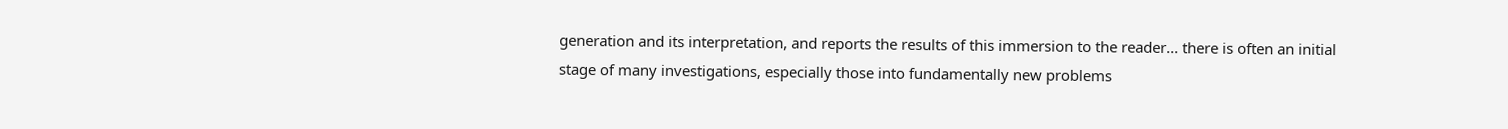generation and its interpretation, and reports the results of this immersion to the reader... there is often an initial stage of many investigations, especially those into fundamentally new problems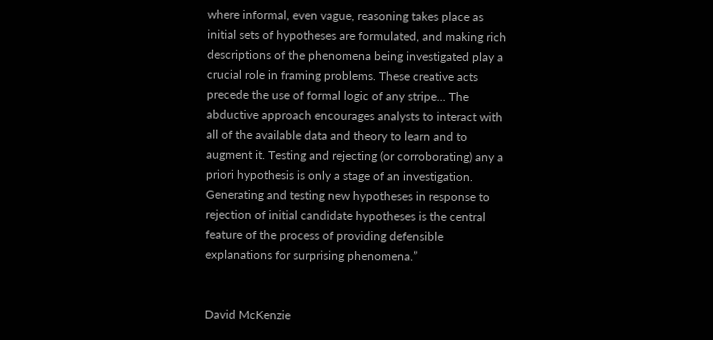where informal, even vague, reasoning takes place as initial sets of hypotheses are formulated, and making rich descriptions of the phenomena being investigated play a crucial role in framing problems. These creative acts precede the use of formal logic of any stripe... The abductive approach encourages analysts to interact with all of the available data and theory to learn and to augment it. Testing and rejecting (or corroborating) any a priori hypothesis is only a stage of an investigation. Generating and testing new hypotheses in response to rejection of initial candidate hypotheses is the central feature of the process of providing defensible explanations for surprising phenomena.”


David McKenzie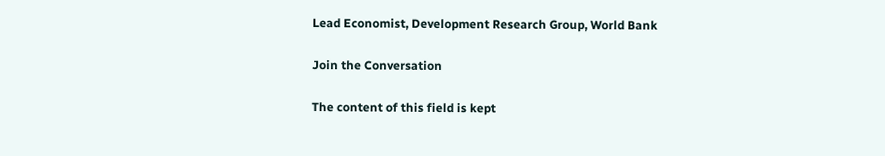Lead Economist, Development Research Group, World Bank

Join the Conversation

The content of this field is kept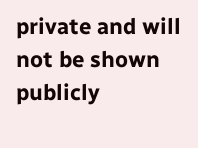private and will not be shown publicly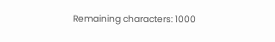Remaining characters: 1000